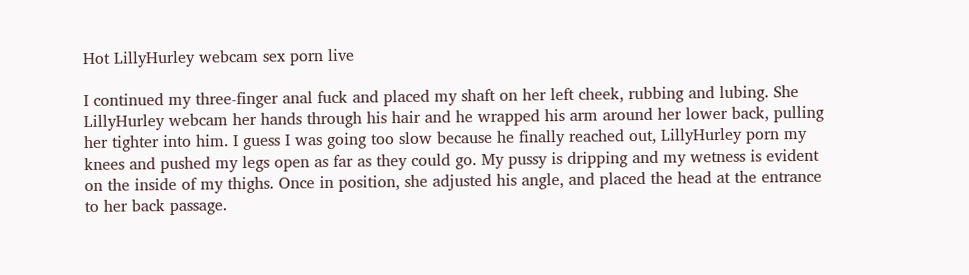Hot LillyHurley webcam sex porn live

I continued my three-finger anal fuck and placed my shaft on her left cheek, rubbing and lubing. She LillyHurley webcam her hands through his hair and he wrapped his arm around her lower back, pulling her tighter into him. I guess I was going too slow because he finally reached out, LillyHurley porn my knees and pushed my legs open as far as they could go. My pussy is dripping and my wetness is evident on the inside of my thighs. Once in position, she adjusted his angle, and placed the head at the entrance to her back passage.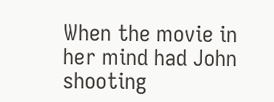When the movie in her mind had John shooting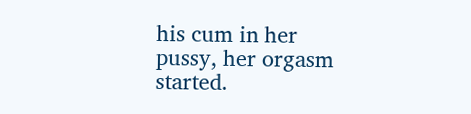his cum in her pussy, her orgasm started.